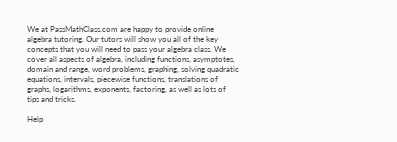We at PassMathClass.com are happy to provide online algebra tutoring. Our tutors will show you all of the key concepts that you will need to pass your algebra class. We cover all aspects of algebra, including functions, asymptotes, domain and range, word problems, graphing, solving quadratic equations, intervals, piecewise functions, translations of graphs, logarithms, exponents, factoring, as well as lots of tips and tricks.

Help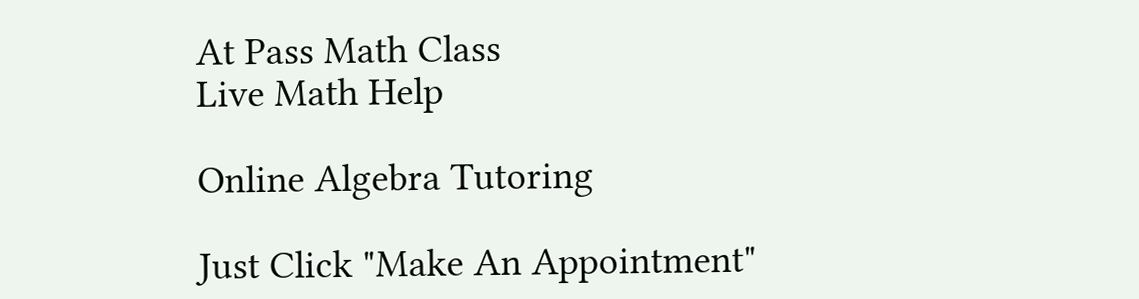At Pass Math Class
Live Math Help

Online Algebra Tutoring

Just Click "Make An Appointment"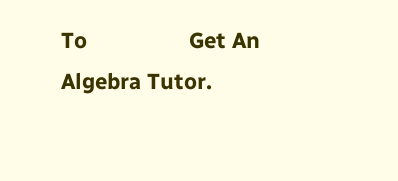To                 Get An Algebra Tutor.